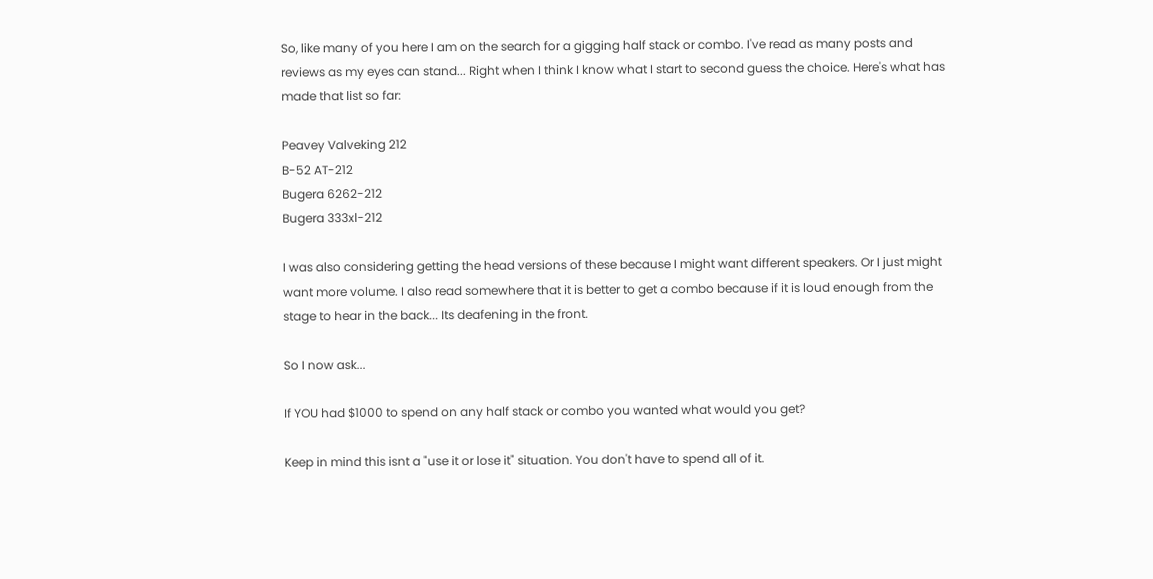So, like many of you here I am on the search for a gigging half stack or combo. I've read as many posts and reviews as my eyes can stand... Right when I think I know what I start to second guess the choice. Here's what has made that list so far:

Peavey Valveking 212
B-52 AT-212
Bugera 6262-212
Bugera 333xl-212

I was also considering getting the head versions of these because I might want different speakers. Or I just might want more volume. I also read somewhere that it is better to get a combo because if it is loud enough from the stage to hear in the back... Its deafening in the front.

So I now ask...

If YOU had $1000 to spend on any half stack or combo you wanted what would you get?

Keep in mind this isnt a "use it or lose it" situation. You don't have to spend all of it.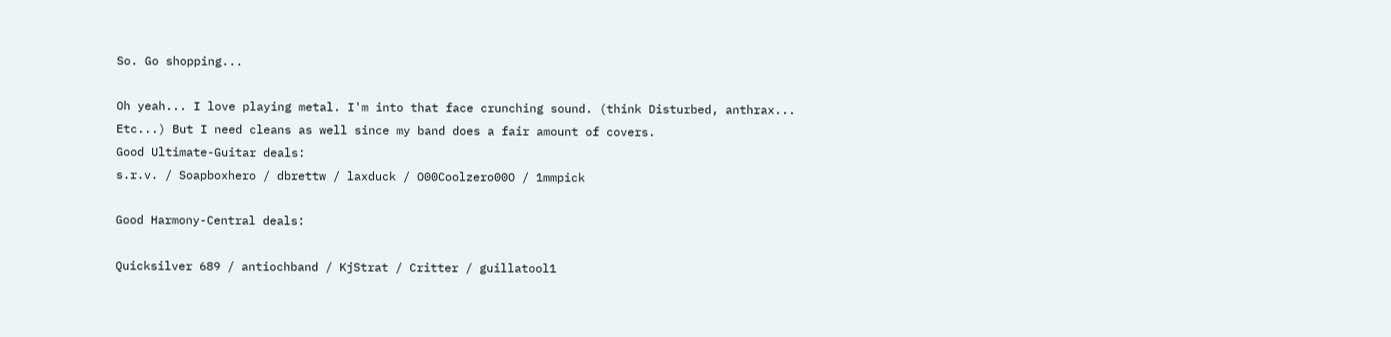So. Go shopping...

Oh yeah... I love playing metal. I'm into that face crunching sound. (think Disturbed, anthrax... Etc...) But I need cleans as well since my band does a fair amount of covers.
Good Ultimate-Guitar deals:
s.r.v. / Soapboxhero / dbrettw / laxduck / O00Coolzero00O / 1mmpick

Good Harmony-Central deals:

Quicksilver 689 / antiochband / KjStrat / Critter / guillatool1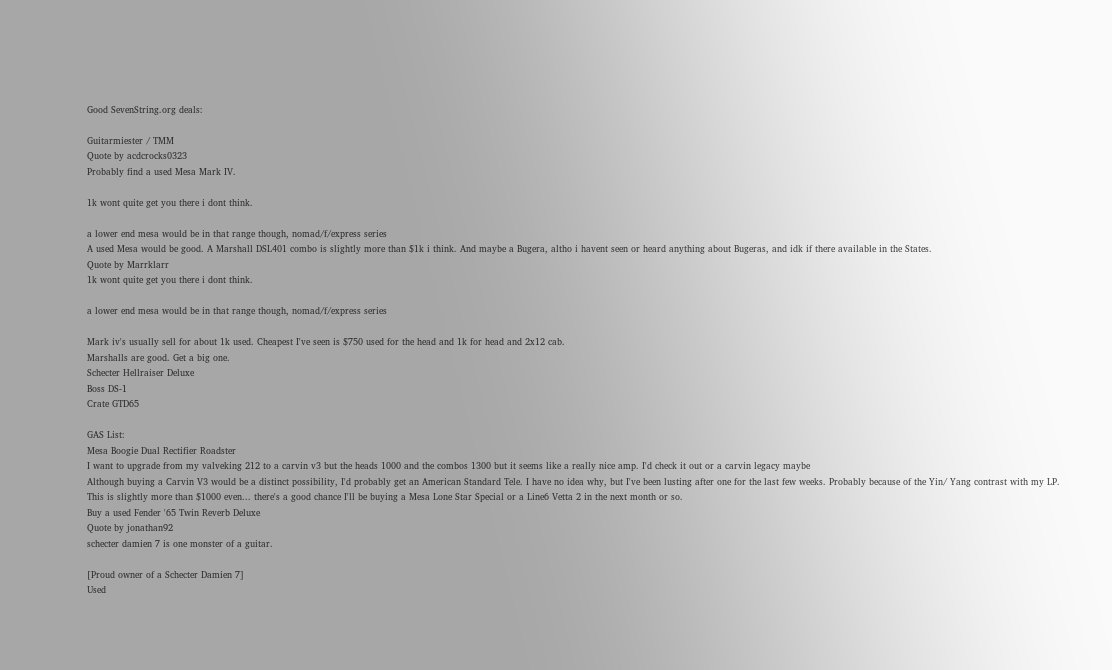Good SevenString.org deals:

Guitarmiester / TMM
Quote by acdcrocks0323
Probably find a used Mesa Mark IV.

1k wont quite get you there i dont think.

a lower end mesa would be in that range though, nomad/f/express series
A used Mesa would be good. A Marshall DSL401 combo is slightly more than $1k i think. And maybe a Bugera, altho i havent seen or heard anything about Bugeras, and idk if there available in the States.
Quote by Marrklarr
1k wont quite get you there i dont think.

a lower end mesa would be in that range though, nomad/f/express series

Mark iv's usually sell for about 1k used. Cheapest I've seen is $750 used for the head and 1k for head and 2x12 cab.
Marshalls are good. Get a big one.
Schecter Hellraiser Deluxe
Boss DS-1
Crate GTD65

GAS List:
Mesa Boogie Dual Rectifier Roadster
I want to upgrade from my valveking 212 to a carvin v3 but the heads 1000 and the combos 1300 but it seems like a really nice amp. I'd check it out or a carvin legacy maybe
Although buying a Carvin V3 would be a distinct possibility, I'd probably get an American Standard Tele. I have no idea why, but I've been lusting after one for the last few weeks. Probably because of the Yin/ Yang contrast with my LP.
This is slightly more than $1000 even... there's a good chance I'll be buying a Mesa Lone Star Special or a Line6 Vetta 2 in the next month or so.
Buy a used Fender '65 Twin Reverb Deluxe
Quote by jonathan92
schecter damien 7 is one monster of a guitar.

[Proud owner of a Schecter Damien 7]
Used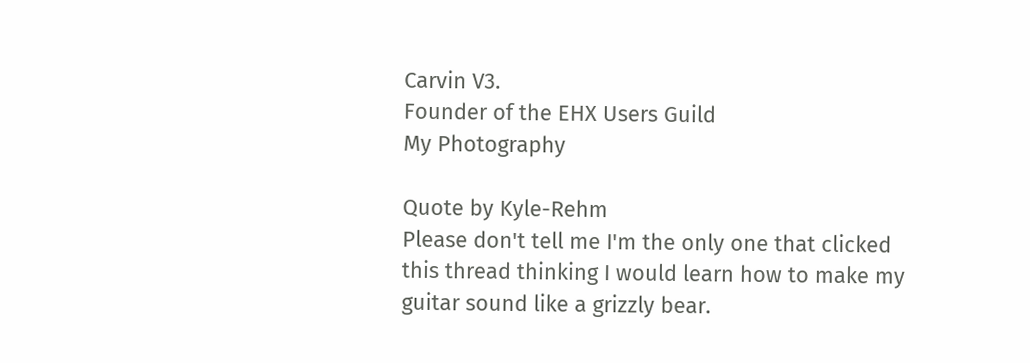Carvin V3.
Founder of the EHX Users Guild
My Photography

Quote by Kyle-Rehm
Please don't tell me I'm the only one that clicked this thread thinking I would learn how to make my guitar sound like a grizzly bear.